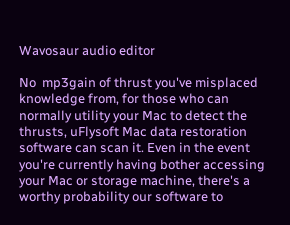Wavosaur audio editor

No  mp3gain of thrust you've misplaced knowledge from, for those who can normally utility your Mac to detect the thrusts, uFlysoft Mac data restoration software can scan it. Even in the event you're currently having bother accessing your Mac or storage machine, there's a worthy probability our software to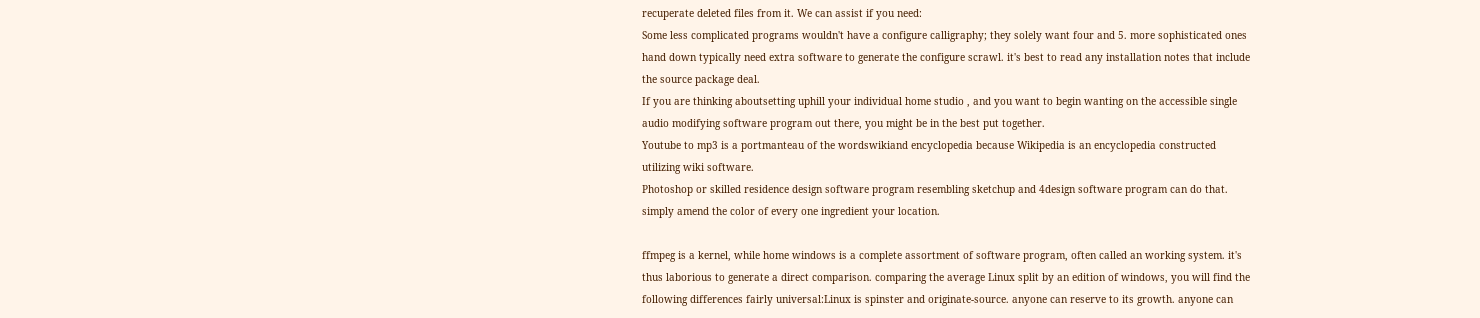recuperate deleted files from it. We can assist if you need:
Some less complicated programs wouldn't have a configure calligraphy; they solely want four and 5. more sophisticated ones hand down typically need extra software to generate the configure scrawl. it's best to read any installation notes that include the source package deal.
If you are thinking aboutsetting uphill your individual home studio , and you want to begin wanting on the accessible single audio modifying software program out there, you might be in the best put together.
Youtube to mp3 is a portmanteau of the wordswikiand encyclopedia because Wikipedia is an encyclopedia constructed utilizing wiki software.
Photoshop or skilled residence design software program resembling sketchup and 4design software program can do that. simply amend the color of every one ingredient your location.

ffmpeg is a kernel, while home windows is a complete assortment of software program, often called an working system. it's thus laborious to generate a direct comparison. comparing the average Linux split by an edition of windows, you will find the following differences fairly universal:Linux is spinster and originate-source. anyone can reserve to its growth. anyone can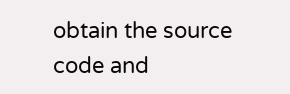obtain the source code and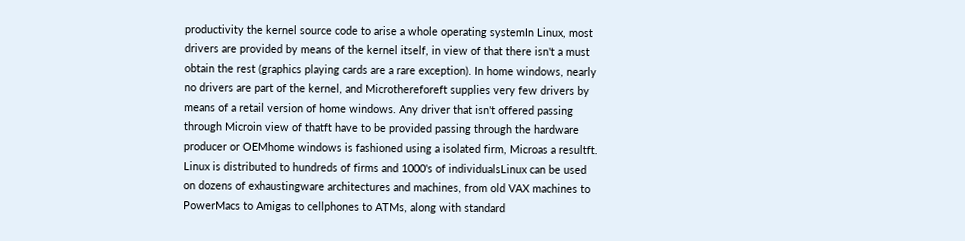productivity the kernel source code to arise a whole operating systemIn Linux, most drivers are provided by means of the kernel itself, in view of that there isn't a must obtain the rest (graphics playing cards are a rare exception). In home windows, nearly no drivers are part of the kernel, and Microthereforeft supplies very few drivers by means of a retail version of home windows. Any driver that isn't offered passing through Microin view of thatft have to be provided passing through the hardware producer or OEMhome windows is fashioned using a isolated firm, Microas a resultft. Linux is distributed to hundreds of firms and 1000's of individualsLinux can be used on dozens of exhaustingware architectures and machines, from old VAX machines to PowerMacs to Amigas to cellphones to ATMs, along with standard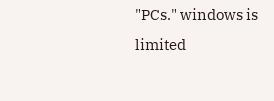"PCs." windows is limited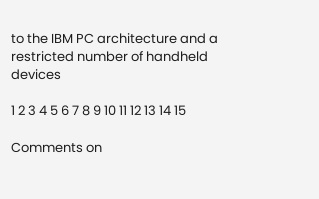to the IBM PC architecture and a restricted number of handheld devices

1 2 3 4 5 6 7 8 9 10 11 12 13 14 15

Comments on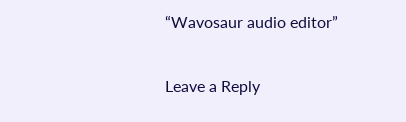“Wavosaur audio editor”

Leave a Reply